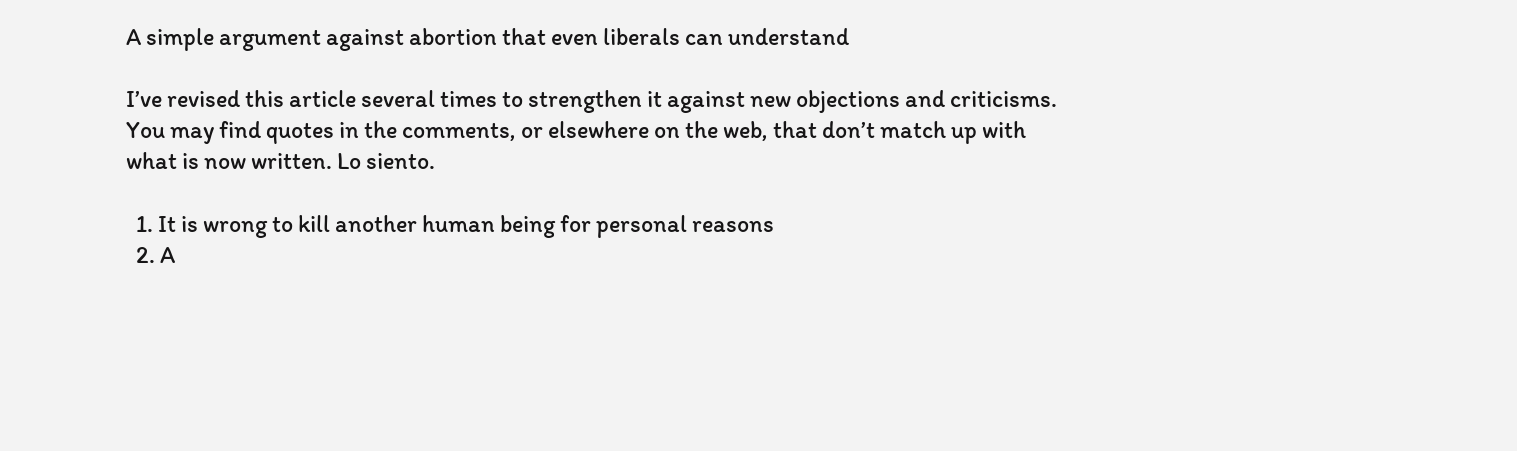A simple argument against abortion that even liberals can understand

I’ve revised this article several times to strengthen it against new objections and criticisms. You may find quotes in the comments, or elsewhere on the web, that don’t match up with what is now written. Lo siento.

  1. It is wrong to kill another human being for personal reasons
  2. A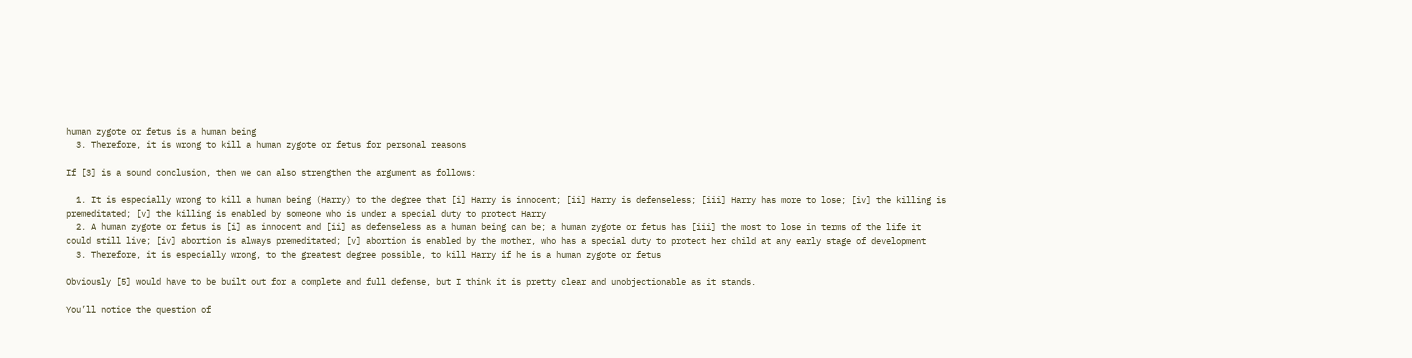human zygote or fetus is a human being
  3. Therefore, it is wrong to kill a human zygote or fetus for personal reasons

If [3] is a sound conclusion, then we can also strengthen the argument as follows:

  1. It is especially wrong to kill a human being (Harry) to the degree that [i] Harry is innocent; [ii] Harry is defenseless; [iii] Harry has more to lose; [iv] the killing is premeditated; [v] the killing is enabled by someone who is under a special duty to protect Harry
  2. A human zygote or fetus is [i] as innocent and [ii] as defenseless as a human being can be; a human zygote or fetus has [iii] the most to lose in terms of the life it could still live; [iv] abortion is always premeditated; [v] abortion is enabled by the mother, who has a special duty to protect her child at any early stage of development
  3. Therefore, it is especially wrong, to the greatest degree possible, to kill Harry if he is a human zygote or fetus

Obviously [5] would have to be built out for a complete and full defense, but I think it is pretty clear and unobjectionable as it stands.

You’ll notice the question of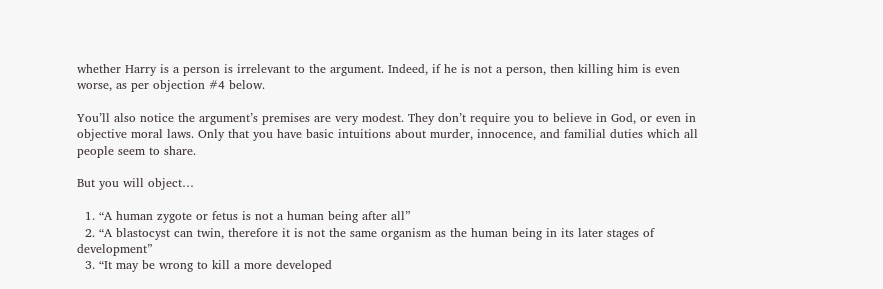whether Harry is a person is irrelevant to the argument. Indeed, if he is not a person, then killing him is even worse, as per objection #4 below.

You’ll also notice the argument’s premises are very modest. They don’t require you to believe in God, or even in objective moral laws. Only that you have basic intuitions about murder, innocence, and familial duties which all people seem to share.

But you will object…

  1. “A human zygote or fetus is not a human being after all”
  2. “A blastocyst can twin, therefore it is not the same organism as the human being in its later stages of development”
  3. “It may be wrong to kill a more developed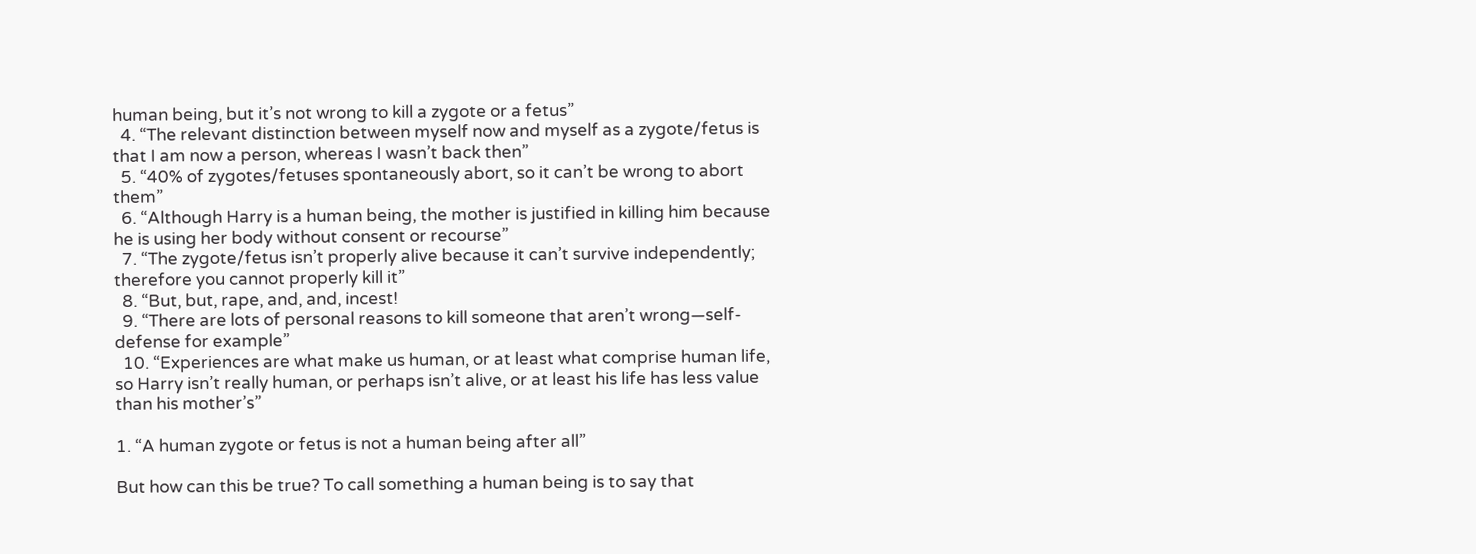human being, but it’s not wrong to kill a zygote or a fetus”
  4. “The relevant distinction between myself now and myself as a zygote/fetus is that I am now a person, whereas I wasn’t back then”
  5. “40% of zygotes/fetuses spontaneously abort, so it can’t be wrong to abort them”
  6. “Although Harry is a human being, the mother is justified in killing him because he is using her body without consent or recourse”
  7. “The zygote/fetus isn’t properly alive because it can’t survive independently; therefore you cannot properly kill it”
  8. “But, but, rape, and, and, incest!
  9. “There are lots of personal reasons to kill someone that aren’t wrong—self-defense for example”
  10. “Experiences are what make us human, or at least what comprise human life, so Harry isn’t really human, or perhaps isn’t alive, or at least his life has less value than his mother’s”

1. “A human zygote or fetus is not a human being after all”

But how can this be true? To call something a human being is to say that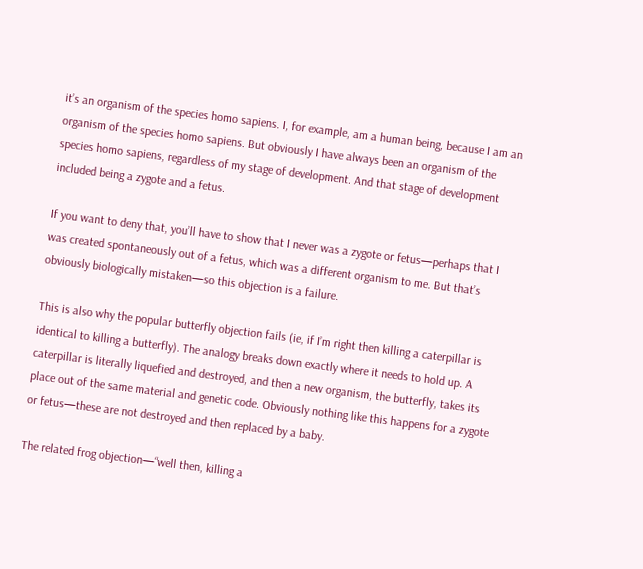it’s an organism of the species homo sapiens. I, for example, am a human being, because I am an organism of the species homo sapiens. But obviously I have always been an organism of the species homo sapiens, regardless of my stage of development. And that stage of development included being a zygote and a fetus.

If you want to deny that, you’ll have to show that I never was a zygote or fetus—perhaps that I was created spontaneously out of a fetus, which was a different organism to me. But that’s obviously biologically mistaken—so this objection is a failure.

This is also why the popular butterfly objection fails (ie, if I’m right then killing a caterpillar is identical to killing a butterfly). The analogy breaks down exactly where it needs to hold up. A caterpillar is literally liquefied and destroyed, and then a new organism, the butterfly, takes its place out of the same material and genetic code. Obviously nothing like this happens for a zygote or fetus—these are not destroyed and then replaced by a baby.

The related frog objection—“well then, killing a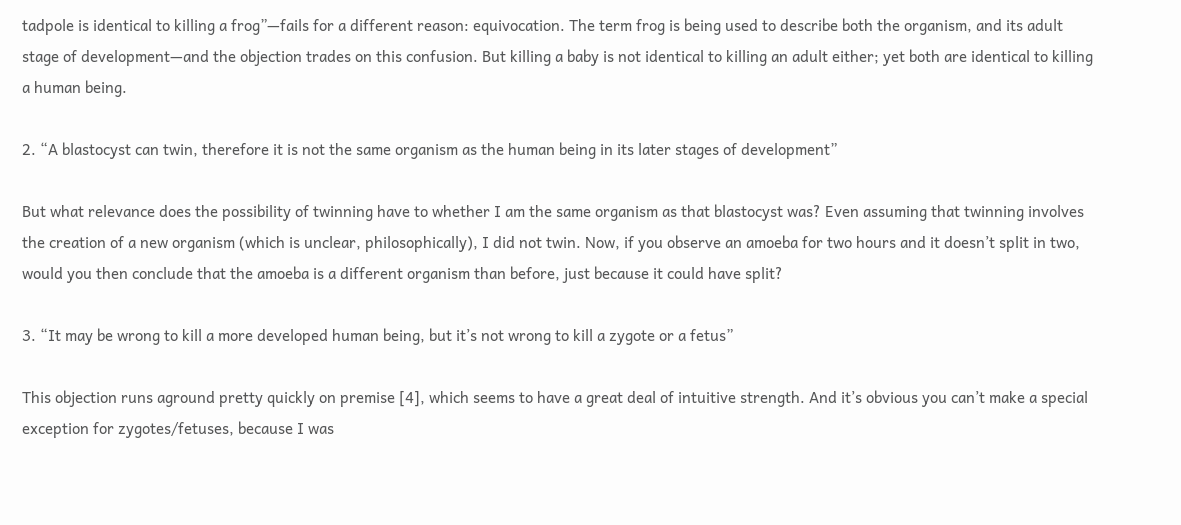tadpole is identical to killing a frog”—fails for a different reason: equivocation. The term frog is being used to describe both the organism, and its adult stage of development—and the objection trades on this confusion. But killing a baby is not identical to killing an adult either; yet both are identical to killing a human being.

2. “A blastocyst can twin, therefore it is not the same organism as the human being in its later stages of development”

But what relevance does the possibility of twinning have to whether I am the same organism as that blastocyst was? Even assuming that twinning involves the creation of a new organism (which is unclear, philosophically), I did not twin. Now, if you observe an amoeba for two hours and it doesn’t split in two, would you then conclude that the amoeba is a different organism than before, just because it could have split?

3. “It may be wrong to kill a more developed human being, but it’s not wrong to kill a zygote or a fetus”

This objection runs aground pretty quickly on premise [4], which seems to have a great deal of intuitive strength. And it’s obvious you can’t make a special exception for zygotes/fetuses, because I was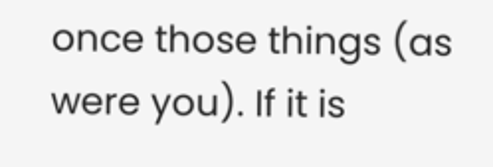once those things (as were you). If it is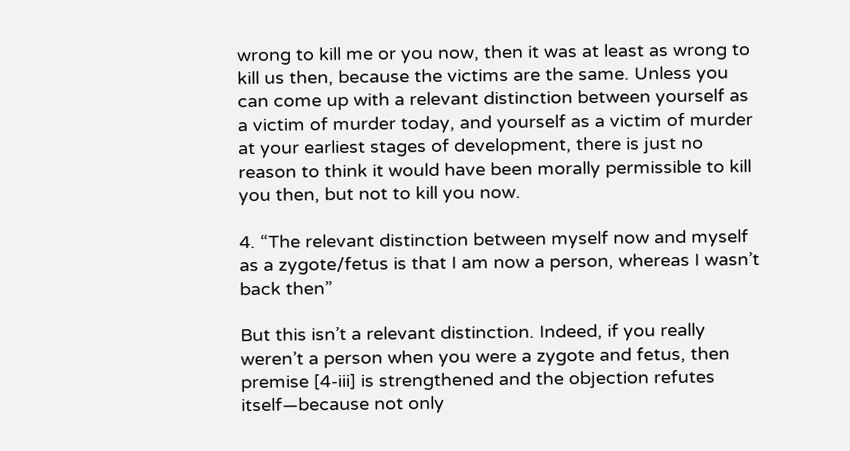wrong to kill me or you now, then it was at least as wrong to kill us then, because the victims are the same. Unless you can come up with a relevant distinction between yourself as a victim of murder today, and yourself as a victim of murder at your earliest stages of development, there is just no reason to think it would have been morally permissible to kill you then, but not to kill you now.

4. “The relevant distinction between myself now and myself as a zygote/fetus is that I am now a person, whereas I wasn’t back then”

But this isn’t a relevant distinction. Indeed, if you really weren’t a person when you were a zygote and fetus, then premise [4-iii] is strengthened and the objection refutes itself—because not only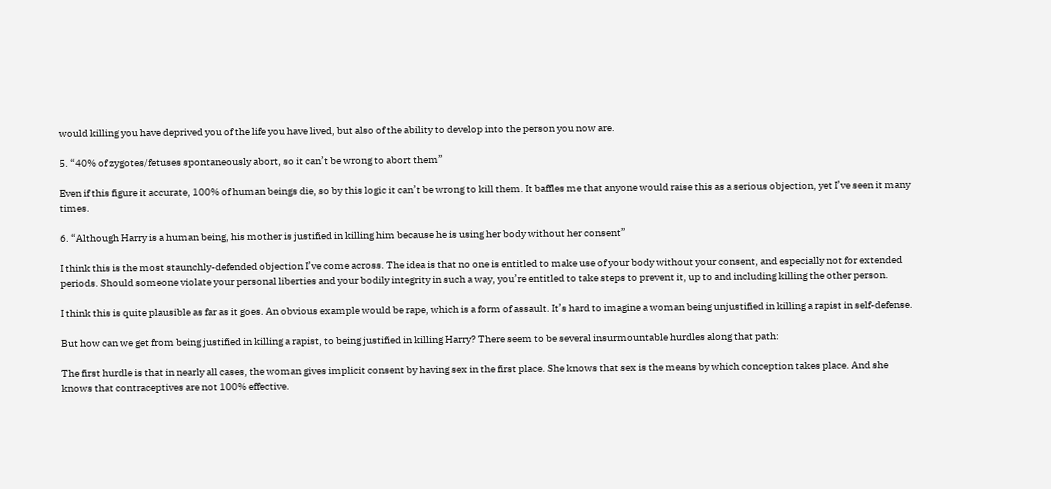would killing you have deprived you of the life you have lived, but also of the ability to develop into the person you now are.

5. “40% of zygotes/fetuses spontaneously abort, so it can’t be wrong to abort them”

Even if this figure it accurate, 100% of human beings die, so by this logic it can’t be wrong to kill them. It baffles me that anyone would raise this as a serious objection, yet I’ve seen it many times.

6. “Although Harry is a human being, his mother is justified in killing him because he is using her body without her consent”

I think this is the most staunchly-defended objection I’ve come across. The idea is that no one is entitled to make use of your body without your consent, and especially not for extended periods. Should someone violate your personal liberties and your bodily integrity in such a way, you’re entitled to take steps to prevent it, up to and including killing the other person.

I think this is quite plausible as far as it goes. An obvious example would be rape, which is a form of assault. It’s hard to imagine a woman being unjustified in killing a rapist in self-defense.

But how can we get from being justified in killing a rapist, to being justified in killing Harry? There seem to be several insurmountable hurdles along that path:

The first hurdle is that in nearly all cases, the woman gives implicit consent by having sex in the first place. She knows that sex is the means by which conception takes place. And she knows that contraceptives are not 100% effective.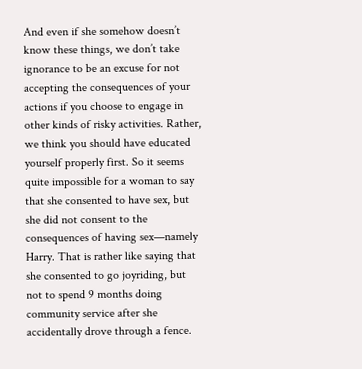And even if she somehow doesn’t know these things, we don’t take ignorance to be an excuse for not accepting the consequences of your actions if you choose to engage in other kinds of risky activities. Rather, we think you should have educated yourself properly first. So it seems quite impossible for a woman to say that she consented to have sex, but she did not consent to the consequences of having sex—namely Harry. That is rather like saying that she consented to go joyriding, but not to spend 9 months doing community service after she accidentally drove through a fence.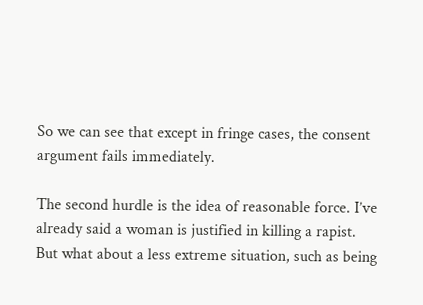So we can see that except in fringe cases, the consent argument fails immediately.

The second hurdle is the idea of reasonable force. I’ve already said a woman is justified in killing a rapist. But what about a less extreme situation, such as being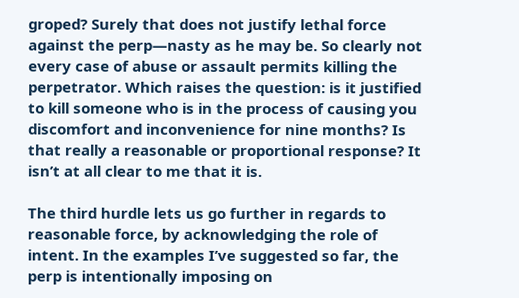groped? Surely that does not justify lethal force against the perp—nasty as he may be. So clearly not every case of abuse or assault permits killing the perpetrator. Which raises the question: is it justified to kill someone who is in the process of causing you discomfort and inconvenience for nine months? Is that really a reasonable or proportional response? It isn’t at all clear to me that it is.

The third hurdle lets us go further in regards to reasonable force, by acknowledging the role of intent. In the examples I’ve suggested so far, the perp is intentionally imposing on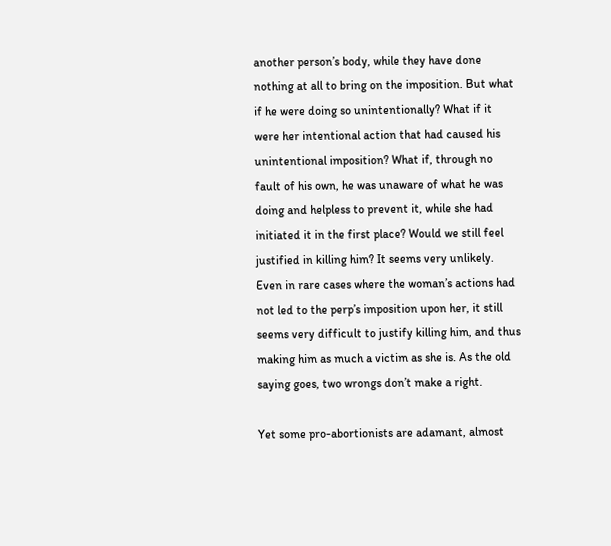another person’s body, while they have done nothing at all to bring on the imposition. But what if he were doing so unintentionally? What if it were her intentional action that had caused his unintentional imposition? What if, through no fault of his own, he was unaware of what he was doing and helpless to prevent it, while she had initiated it in the first place? Would we still feel justified in killing him? It seems very unlikely. Even in rare cases where the woman’s actions had not led to the perp’s imposition upon her, it still seems very difficult to justify killing him, and thus making him as much a victim as she is. As the old saying goes, two wrongs don’t make a right.

Yet some pro-abortionists are adamant, almost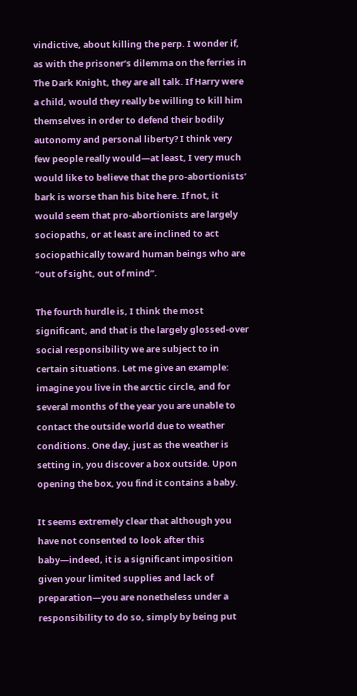vindictive, about killing the perp. I wonder if, as with the prisoner’s dilemma on the ferries in The Dark Knight, they are all talk. If Harry were a child, would they really be willing to kill him themselves in order to defend their bodily autonomy and personal liberty? I think very few people really would—at least, I very much would like to believe that the pro-abortionists’ bark is worse than his bite here. If not, it would seem that pro-abortionists are largely sociopaths, or at least are inclined to act sociopathically toward human beings who are “out of sight, out of mind”.

The fourth hurdle is, I think the most significant, and that is the largely glossed-over social responsibility we are subject to in certain situations. Let me give an example: imagine you live in the arctic circle, and for several months of the year you are unable to contact the outside world due to weather conditions. One day, just as the weather is setting in, you discover a box outside. Upon opening the box, you find it contains a baby.

It seems extremely clear that although you have not consented to look after this baby—indeed, it is a significant imposition given your limited supplies and lack of preparation—you are nonetheless under a responsibility to do so, simply by being put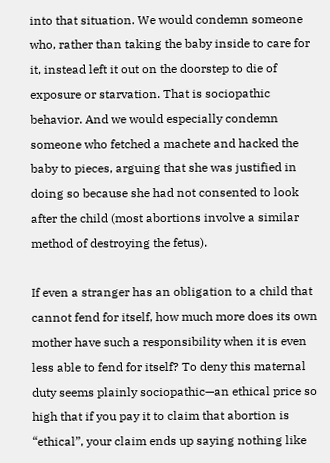into that situation. We would condemn someone who, rather than taking the baby inside to care for it, instead left it out on the doorstep to die of exposure or starvation. That is sociopathic behavior. And we would especially condemn someone who fetched a machete and hacked the baby to pieces, arguing that she was justified in doing so because she had not consented to look after the child (most abortions involve a similar method of destroying the fetus).

If even a stranger has an obligation to a child that cannot fend for itself, how much more does its own mother have such a responsibility when it is even less able to fend for itself? To deny this maternal duty seems plainly sociopathic—an ethical price so high that if you pay it to claim that abortion is “ethical”, your claim ends up saying nothing like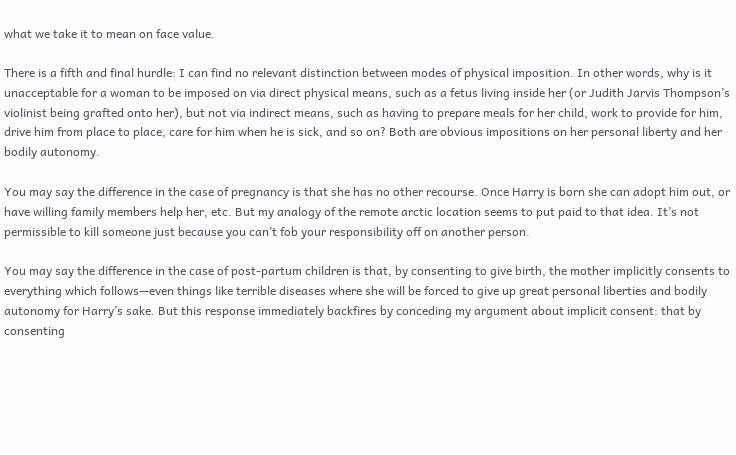what we take it to mean on face value.

There is a fifth and final hurdle: I can find no relevant distinction between modes of physical imposition. In other words, why is it unacceptable for a woman to be imposed on via direct physical means, such as a fetus living inside her (or Judith Jarvis Thompson’s violinist being grafted onto her), but not via indirect means, such as having to prepare meals for her child, work to provide for him, drive him from place to place, care for him when he is sick, and so on? Both are obvious impositions on her personal liberty and her bodily autonomy.

You may say the difference in the case of pregnancy is that she has no other recourse. Once Harry is born she can adopt him out, or have willing family members help her, etc. But my analogy of the remote arctic location seems to put paid to that idea. It’s not permissible to kill someone just because you can’t fob your responsibility off on another person.

You may say the difference in the case of post-partum children is that, by consenting to give birth, the mother implicitly consents to everything which follows—even things like terrible diseases where she will be forced to give up great personal liberties and bodily autonomy for Harry’s sake. But this response immediately backfires by conceding my argument about implicit consent: that by consenting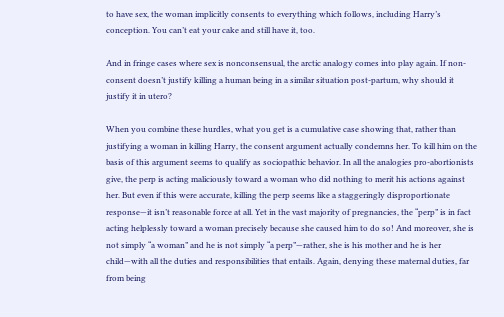to have sex, the woman implicitly consents to everything which follows, including Harry’s conception. You can’t eat your cake and still have it, too.

And in fringe cases where sex is nonconsensual, the arctic analogy comes into play again. If non-consent doesn’t justify killing a human being in a similar situation post-partum, why should it justify it in utero?

When you combine these hurdles, what you get is a cumulative case showing that, rather than justifying a woman in killing Harry, the consent argument actually condemns her. To kill him on the basis of this argument seems to qualify as sociopathic behavior. In all the analogies pro-abortionists give, the perp is acting maliciously toward a woman who did nothing to merit his actions against her. But even if this were accurate, killing the perp seems like a staggeringly disproportionate response—it isn’t reasonable force at all. Yet in the vast majority of pregnancies, the “perp” is in fact acting helplessly toward a woman precisely because she caused him to do so! And moreover, she is not simply “a woman” and he is not simply “a perp”—rather, she is his mother and he is her child—with all the duties and responsibilities that entails. Again, denying these maternal duties, far from being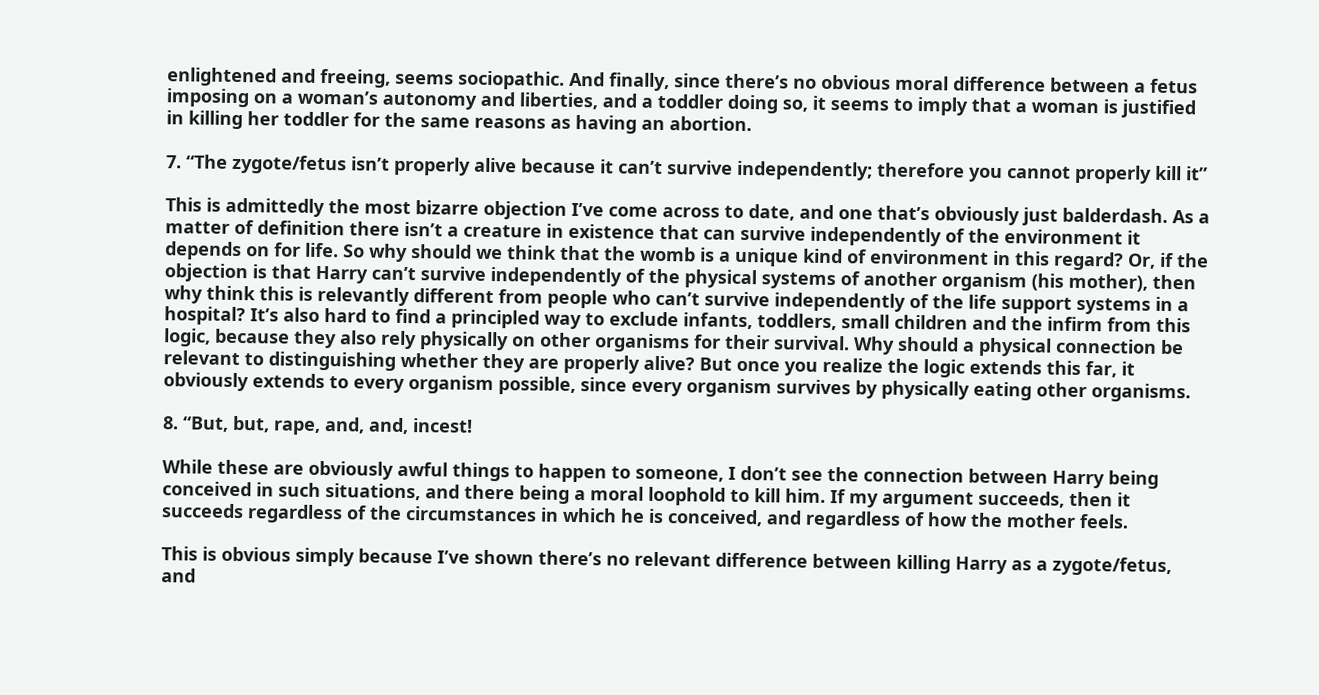enlightened and freeing, seems sociopathic. And finally, since there’s no obvious moral difference between a fetus imposing on a woman’s autonomy and liberties, and a toddler doing so, it seems to imply that a woman is justified in killing her toddler for the same reasons as having an abortion.

7. “The zygote/fetus isn’t properly alive because it can’t survive independently; therefore you cannot properly kill it”

This is admittedly the most bizarre objection I’ve come across to date, and one that’s obviously just balderdash. As a matter of definition there isn’t a creature in existence that can survive independently of the environment it depends on for life. So why should we think that the womb is a unique kind of environment in this regard? Or, if the objection is that Harry can’t survive independently of the physical systems of another organism (his mother), then why think this is relevantly different from people who can’t survive independently of the life support systems in a hospital? It’s also hard to find a principled way to exclude infants, toddlers, small children and the infirm from this logic, because they also rely physically on other organisms for their survival. Why should a physical connection be relevant to distinguishing whether they are properly alive? But once you realize the logic extends this far, it obviously extends to every organism possible, since every organism survives by physically eating other organisms.

8. “But, but, rape, and, and, incest!

While these are obviously awful things to happen to someone, I don’t see the connection between Harry being conceived in such situations, and there being a moral loophold to kill him. If my argument succeeds, then it succeeds regardless of the circumstances in which he is conceived, and regardless of how the mother feels.

This is obvious simply because I’ve shown there’s no relevant difference between killing Harry as a zygote/fetus, and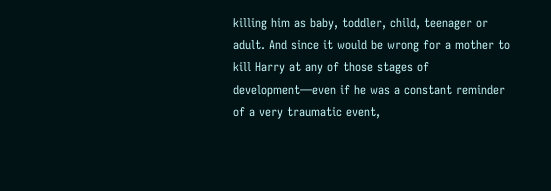killing him as baby, toddler, child, teenager or adult. And since it would be wrong for a mother to kill Harry at any of those stages of development—even if he was a constant reminder of a very traumatic event,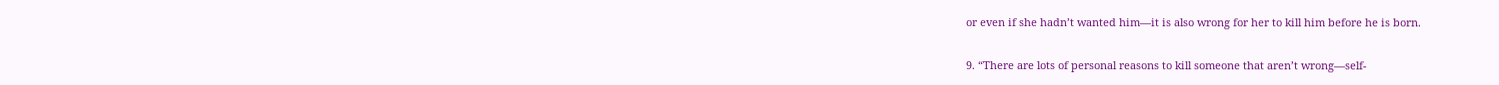or even if she hadn’t wanted him—it is also wrong for her to kill him before he is born.

9. “There are lots of personal reasons to kill someone that aren’t wrong—self-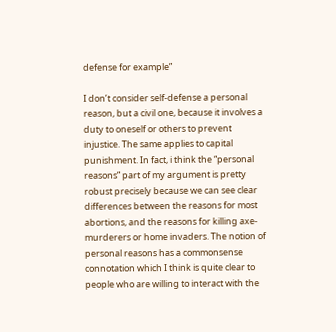defense for example”

I don’t consider self-defense a personal reason, but a civil one, because it involves a duty to oneself or others to prevent injustice. The same applies to capital punishment. In fact, i think the “personal reasons” part of my argument is pretty robust precisely because we can see clear differences between the reasons for most abortions, and the reasons for killing axe-murderers or home invaders. The notion of personal reasons has a commonsense connotation which I think is quite clear to people who are willing to interact with the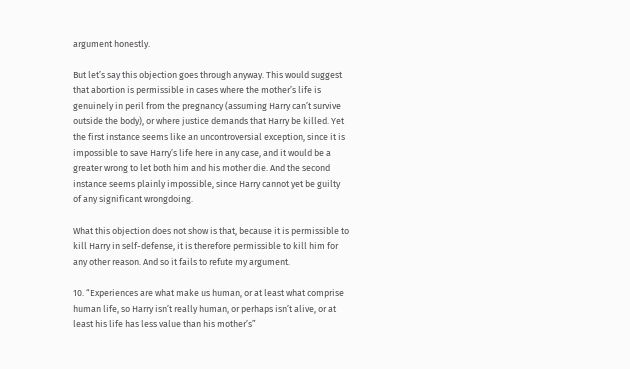argument honestly.

But let’s say this objection goes through anyway. This would suggest that abortion is permissible in cases where the mother’s life is genuinely in peril from the pregnancy (assuming Harry can’t survive outside the body), or where justice demands that Harry be killed. Yet the first instance seems like an uncontroversial exception, since it is impossible to save Harry’s life here in any case, and it would be a greater wrong to let both him and his mother die. And the second instance seems plainly impossible, since Harry cannot yet be guilty of any significant wrongdoing.

What this objection does not show is that, because it is permissible to kill Harry in self-defense, it is therefore permissible to kill him for any other reason. And so it fails to refute my argument.

10. “Experiences are what make us human, or at least what comprise human life, so Harry isn’t really human, or perhaps isn’t alive, or at least his life has less value than his mother’s”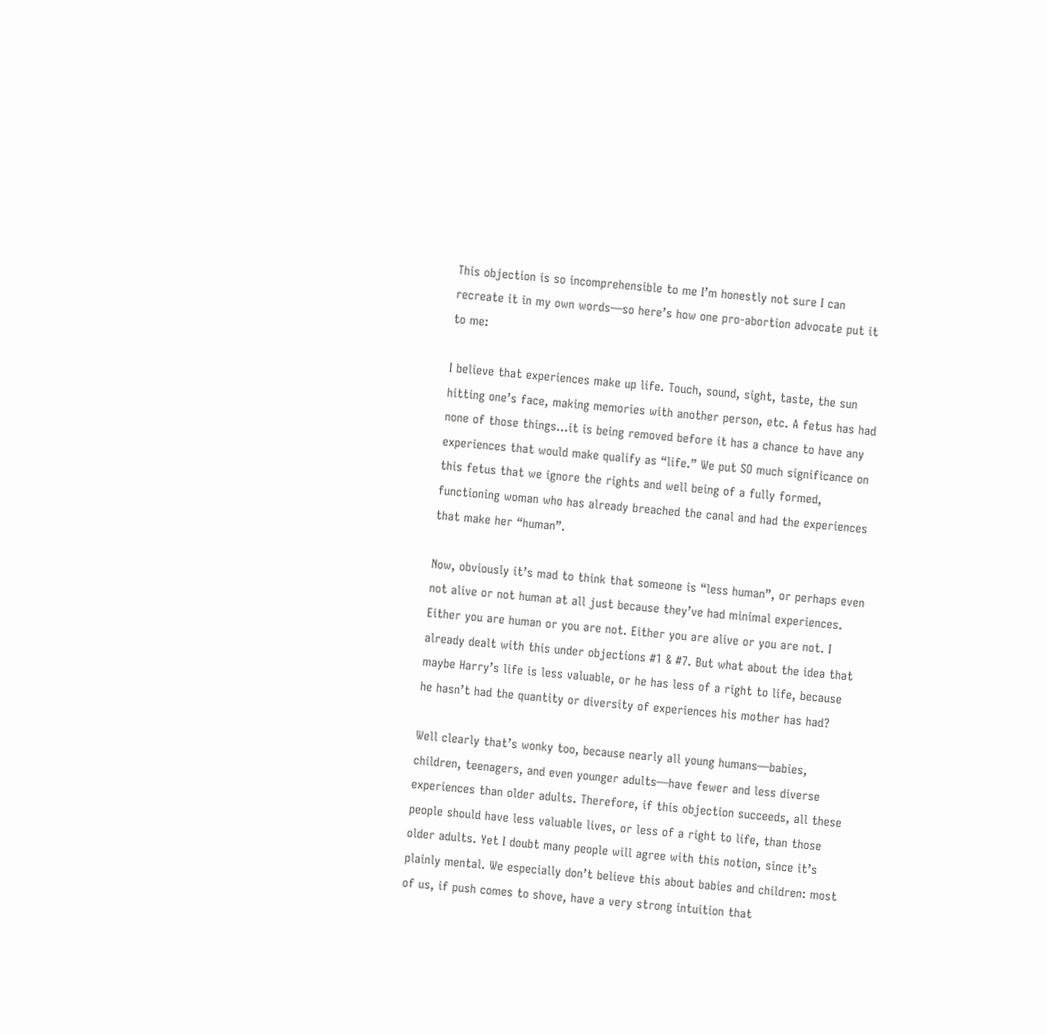This objection is so incomprehensible to me I’m honestly not sure I can recreate it in my own words—so here’s how one pro-abortion advocate put it to me:

I believe that experiences make up life. Touch, sound, sight, taste, the sun hitting one’s face, making memories with another person, etc. A fetus has had none of those things…it is being removed before it has a chance to have any experiences that would make qualify as “life.” We put SO much significance on this fetus that we ignore the rights and well being of a fully formed, functioning woman who has already breached the canal and had the experiences that make her “human”.

Now, obviously it’s mad to think that someone is “less human”, or perhaps even not alive or not human at all just because they’ve had minimal experiences. Either you are human or you are not. Either you are alive or you are not. I already dealt with this under objections #1 & #7. But what about the idea that maybe Harry’s life is less valuable, or he has less of a right to life, because he hasn’t had the quantity or diversity of experiences his mother has had?

Well clearly that’s wonky too, because nearly all young humans—babies, children, teenagers, and even younger adults—have fewer and less diverse experiences than older adults. Therefore, if this objection succeeds, all these people should have less valuable lives, or less of a right to life, than those older adults. Yet I doubt many people will agree with this notion, since it’s plainly mental. We especially don’t believe this about babies and children: most of us, if push comes to shove, have a very strong intuition that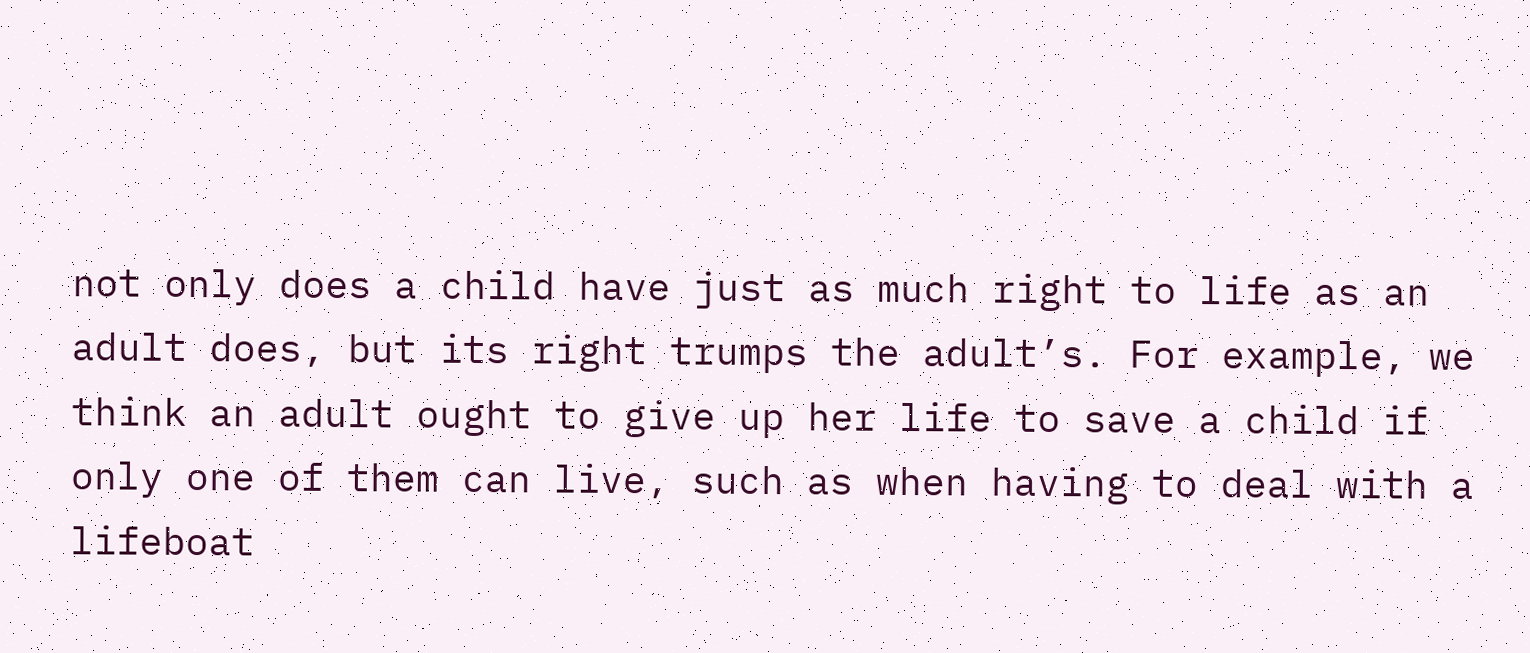not only does a child have just as much right to life as an adult does, but its right trumps the adult’s. For example, we think an adult ought to give up her life to save a child if only one of them can live, such as when having to deal with a lifeboat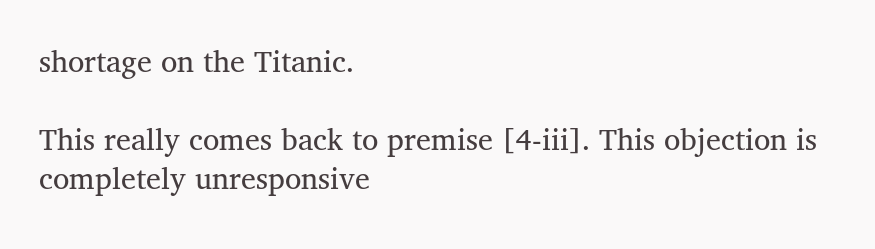shortage on the Titanic.

This really comes back to premise [4-iii]. This objection is completely unresponsive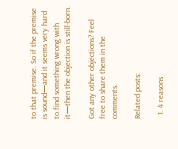to that premise. So if the premise is sound—and it seems very hard to find something wrong with it—then the objection is still-born.

Got any other objections? Feel free to share them in the comments.

Related posts:

  1. 4 reasons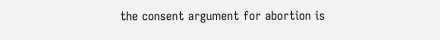the consent argument for abortion is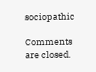sociopathic

Comments are closed.